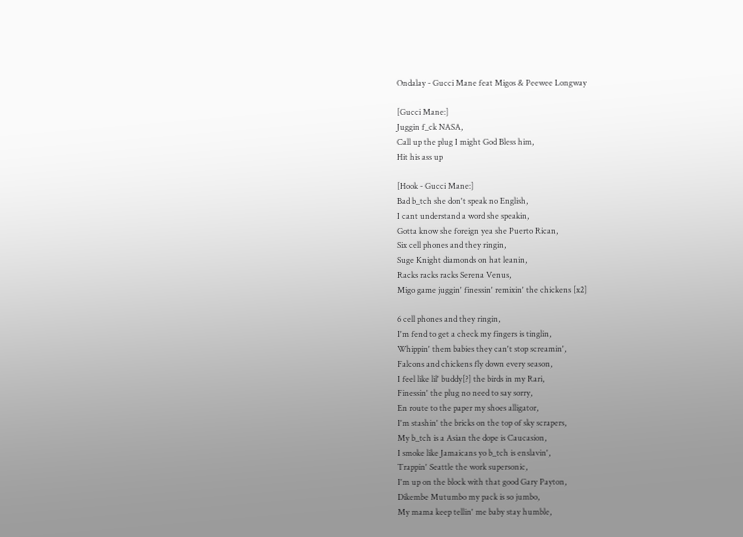Ondalay - Gucci Mane feat Migos & Peewee Longway

[Gucci Mane:]
Juggin f_ck NASA,
Call up the plug I might God Bless him,
Hit his ass up

[Hook - Gucci Mane:]
Bad b_tch she don't speak no English,
I cant understand a word she speakin,
Gotta know she foreign yea she Puerto Rican,
Six cell phones and they ringin,
Suge Knight diamonds on hat leanin,
Racks racks racks Serena Venus,
Migo game juggin' finessin' remixin' the chickens [x2]

6 cell phones and they ringin,
I'm fend to get a check my fingers is tinglin,
Whippin' them babies they can't stop screamin',
Falcons and chickens fly down every season,
I feel like lil' buddy[?] the birds in my Rari,
Finessin' the plug no need to say sorry,
En route to the paper my shoes alligator,
I'm stashin' the bricks on the top of sky scrapers,
My b_tch is a Asian the dope is Caucasion,
I smoke like Jamaicans yo b_tch is enslavin',
Trappin' Seattle the work supersonic,
I'm up on the block with that good Gary Payton,
Dikembe Mutumbo my pack is so jumbo,
My mama keep tellin' me baby stay humble,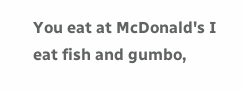You eat at McDonald's I eat fish and gumbo,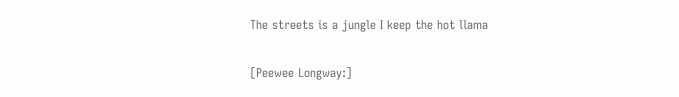The streets is a jungle I keep the hot llama


[Peewee Longway:]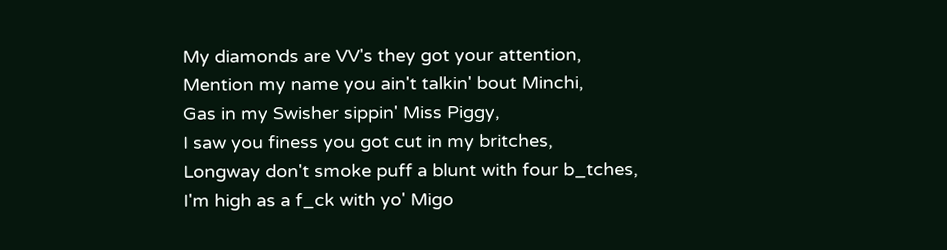My diamonds are VV's they got your attention,
Mention my name you ain't talkin' bout Minchi,
Gas in my Swisher sippin' Miss Piggy,
I saw you finess you got cut in my britches,
Longway don't smoke puff a blunt with four b_tches,
I'm high as a f_ck with yo' Migo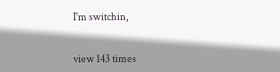I'm switchin,


view 143 times